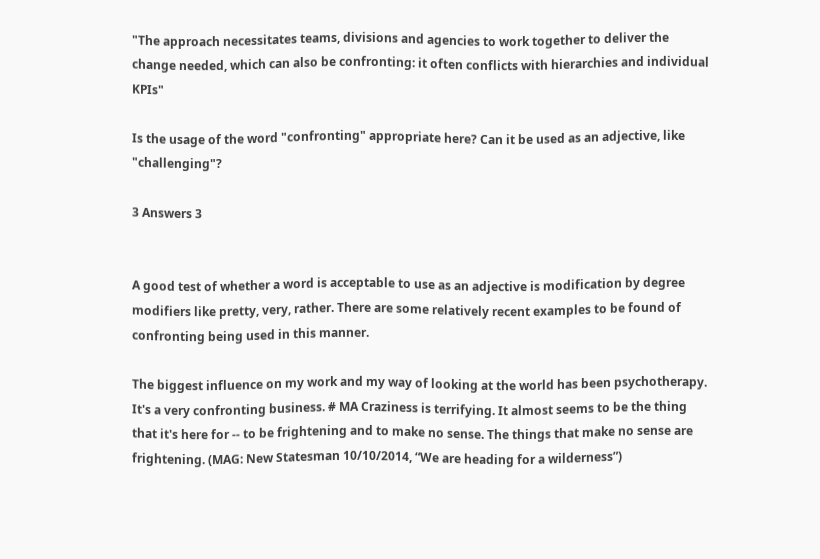"The approach necessitates teams, divisions and agencies to work together to deliver the change needed, which can also be confronting: it often conflicts with hierarchies and individual KPIs"

Is the usage of the word "confronting" appropriate here? Can it be used as an adjective, like "challenging"?

3 Answers 3


A good test of whether a word is acceptable to use as an adjective is modification by degree modifiers like pretty, very, rather. There are some relatively recent examples to be found of confronting being used in this manner.

The biggest influence on my work and my way of looking at the world has been psychotherapy. It's a very confronting business. # MA Craziness is terrifying. It almost seems to be the thing that it's here for -- to be frightening and to make no sense. The things that make no sense are frightening. (MAG: New Statesman 10/10/2014, “We are heading for a wilderness”)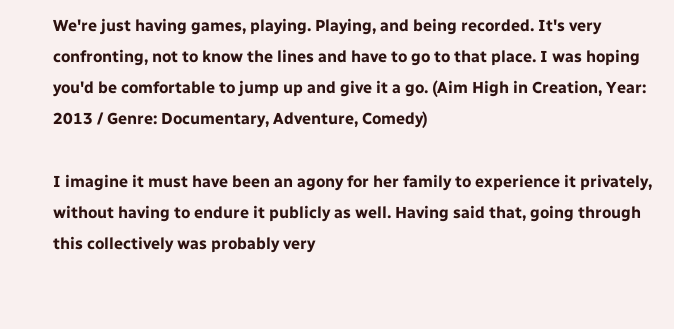We're just having games, playing. Playing, and being recorded. It's very confronting, not to know the lines and have to go to that place. I was hoping you'd be comfortable to jump up and give it a go. (Aim High in Creation, Year: 2013 / Genre: Documentary, Adventure, Comedy)

I imagine it must have been an agony for her family to experience it privately, without having to endure it publicly as well. Having said that, going through this collectively was probably very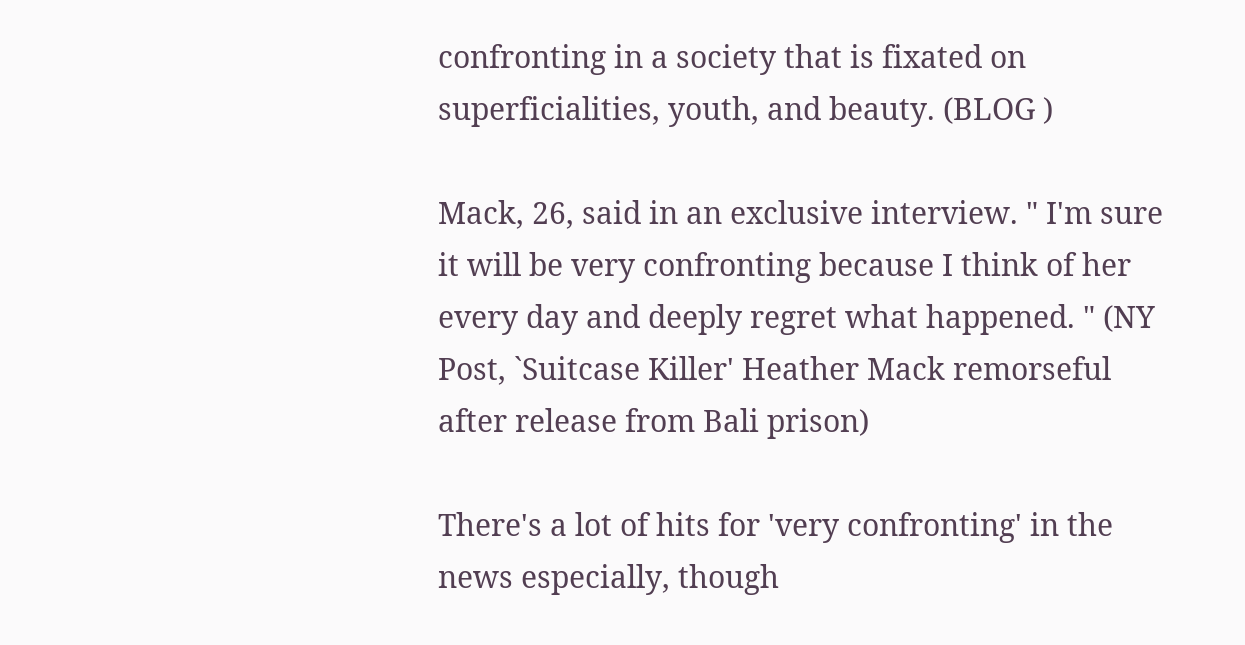confronting in a society that is fixated on superficialities, youth, and beauty. (BLOG )

Mack, 26, said in an exclusive interview. " I'm sure it will be very confronting because I think of her every day and deeply regret what happened. " (NY Post, `Suitcase Killer' Heather Mack remorseful after release from Bali prison)

There's a lot of hits for 'very confronting' in the news especially, though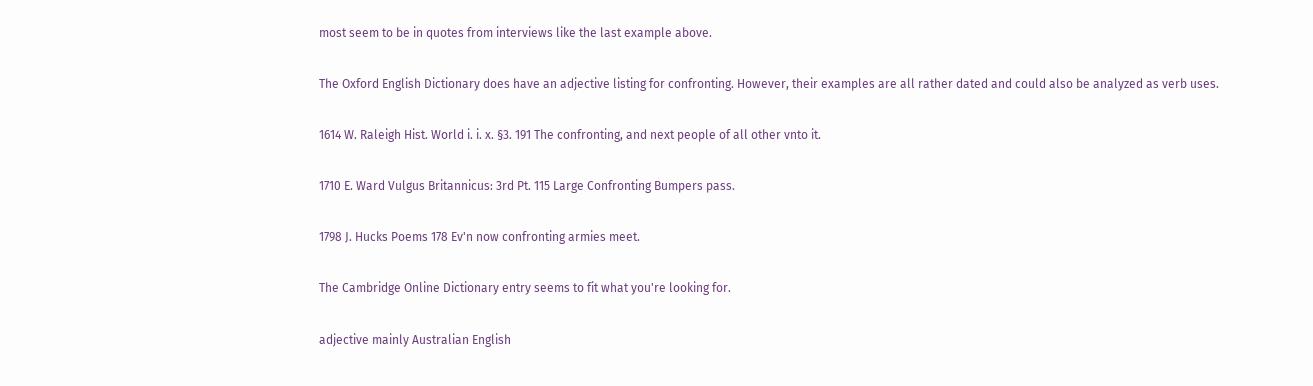most seem to be in quotes from interviews like the last example above.

The Oxford English Dictionary does have an adjective listing for confronting. However, their examples are all rather dated and could also be analyzed as verb uses.

1614 W. Raleigh Hist. World i. i. x. §3. 191 The confronting, and next people of all other vnto it.

1710 E. Ward Vulgus Britannicus: 3rd Pt. 115 Large Confronting Bumpers pass.

1798 J. Hucks Poems 178 Ev'n now confronting armies meet.

The Cambridge Online Dictionary entry seems to fit what you're looking for.

adjective mainly Australian English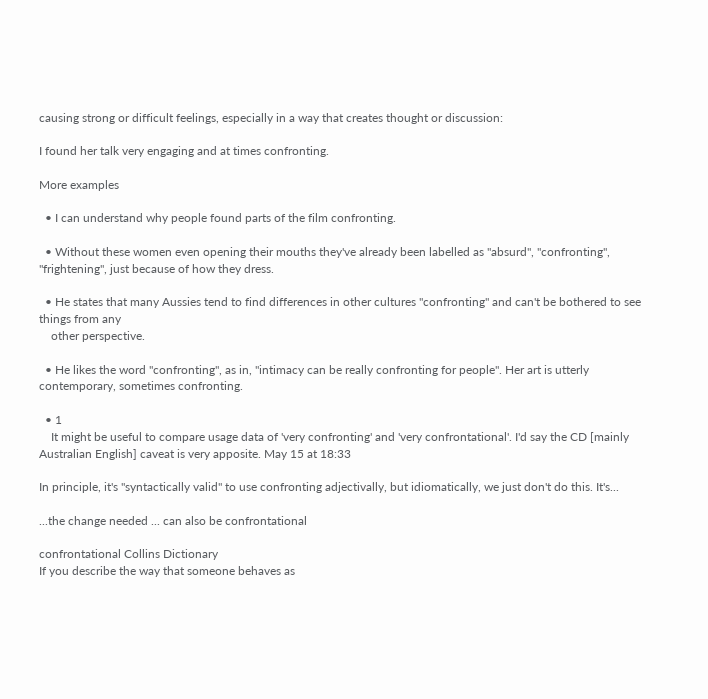causing strong or difficult feelings, especially in a way that creates thought or discussion:

I found her talk very engaging and at times confronting.

More examples

  • I can understand why people found parts of the film confronting.

  • Without these women even opening their mouths they've already been labelled as "absurd", "confronting", "frightening", just because of how they dress.

  • He states that many Aussies tend to find differences in other cultures "confronting" and can't be bothered to see things from any
    other perspective.

  • He likes the word "confronting", as in, "intimacy can be really confronting for people". Her art is utterly contemporary, sometimes confronting.

  • 1
    It might be useful to compare usage data of 'very confronting' and 'very confrontational'. I'd say the CD [mainly Australian English] caveat is very apposite. May 15 at 18:33

In principle, it's "syntactically valid" to use confronting adjectivally, but idiomatically, we just don't do this. It's...

...the change needed ... can also be confrontational

confrontational Collins Dictionary
If you describe the way that someone behaves as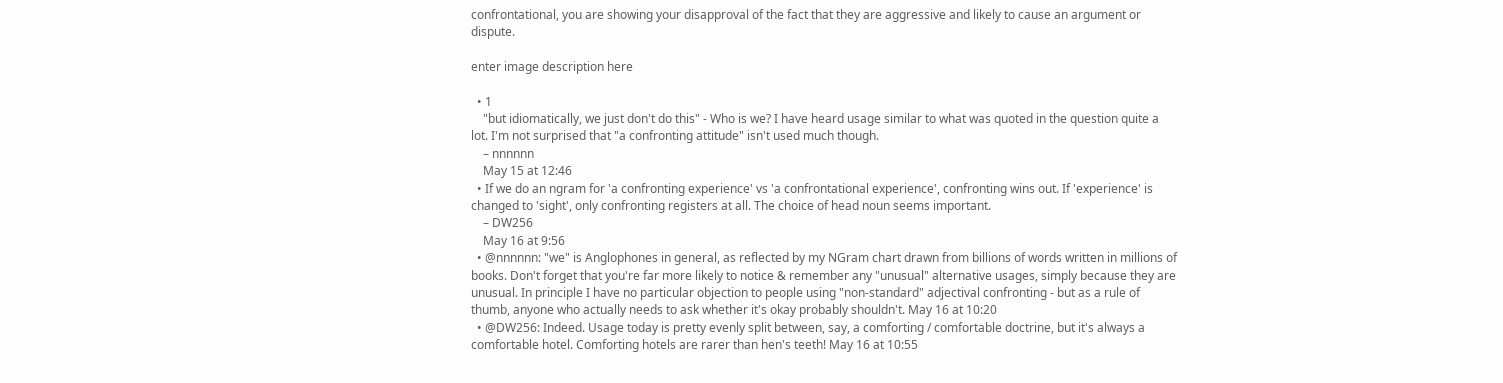confrontational, you are showing your disapproval of the fact that they are aggressive and likely to cause an argument or dispute.

enter image description here

  • 1
    "but idiomatically, we just don't do this" - Who is we? I have heard usage similar to what was quoted in the question quite a lot. I'm not surprised that "a confronting attitude" isn't used much though.
    – nnnnnn
    May 15 at 12:46
  • If we do an ngram for 'a confronting experience' vs 'a confrontational experience', confronting wins out. If 'experience' is changed to 'sight', only confronting registers at all. The choice of head noun seems important.
    – DW256
    May 16 at 9:56
  • @nnnnnn: "we" is Anglophones in general, as reflected by my NGram chart drawn from billions of words written in millions of books. Don't forget that you're far more likely to notice & remember any "unusual" alternative usages, simply because they are unusual. In principle I have no particular objection to people using "non-standard" adjectival confronting - but as a rule of thumb, anyone who actually needs to ask whether it's okay probably shouldn't. May 16 at 10:20
  • @DW256: Indeed. Usage today is pretty evenly split between, say, a comforting / comfortable doctrine, but it's always a comfortable hotel. Comforting hotels are rarer than hen's teeth! May 16 at 10:55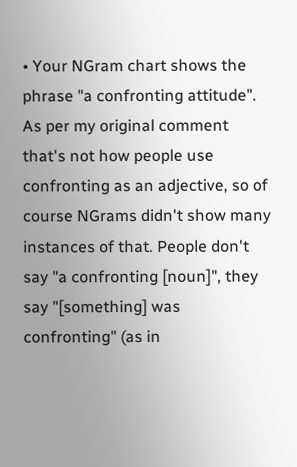• Your NGram chart shows the phrase "a confronting attitude". As per my original comment that's not how people use confronting as an adjective, so of course NGrams didn't show many instances of that. People don't say "a confronting [noun]", they say "[something] was confronting" (as in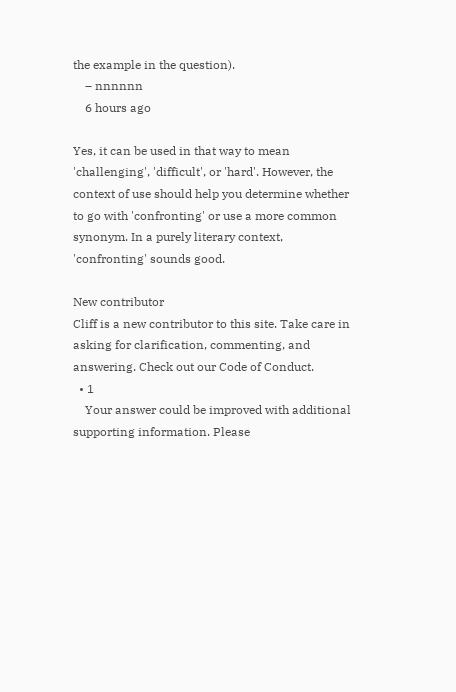the example in the question).
    – nnnnnn
    6 hours ago

Yes, it can be used in that way to mean 'challenging', 'difficult', or 'hard'. However, the context of use should help you determine whether to go with 'confronting' or use a more common synonym. In a purely literary context, 'confronting' sounds good.

New contributor
Cliff is a new contributor to this site. Take care in asking for clarification, commenting, and answering. Check out our Code of Conduct.
  • 1
    Your answer could be improved with additional supporting information. Please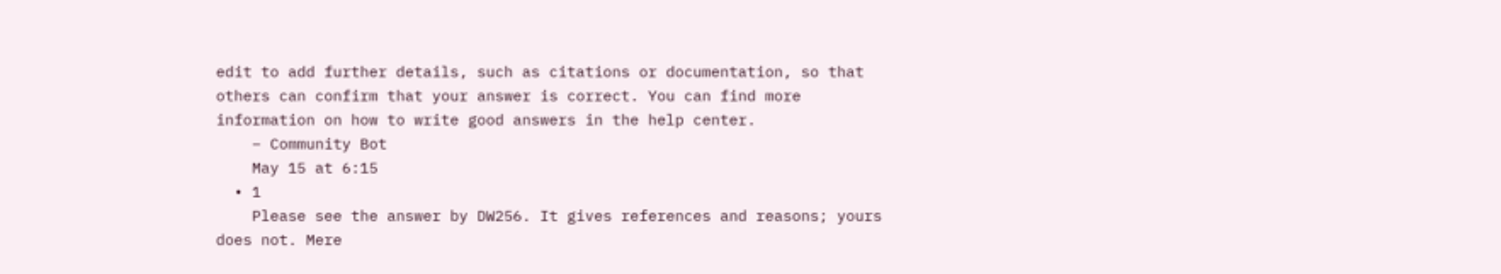edit to add further details, such as citations or documentation, so that others can confirm that your answer is correct. You can find more information on how to write good answers in the help center.
    – Community Bot
    May 15 at 6:15
  • 1
    Please see the answer by DW256. It gives references and reasons; yours does not. Mere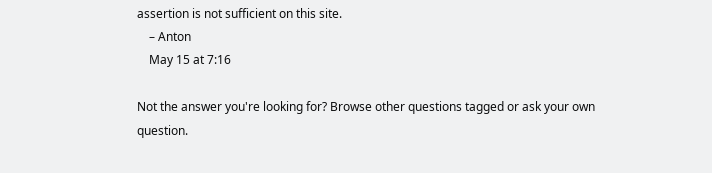assertion is not sufficient on this site.
    – Anton
    May 15 at 7:16

Not the answer you're looking for? Browse other questions tagged or ask your own question.